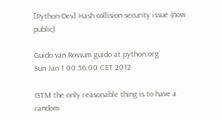[Python-Dev] Hash collision security issue (now public)

Guido van Rossum guido at python.org
Sun Jan 1 00:56:00 CET 2012

ISTM the only reasonable thing is to have a random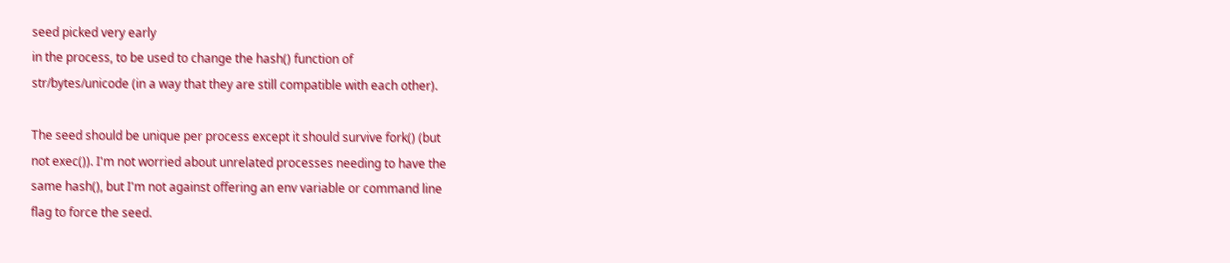seed picked very early
in the process, to be used to change the hash() function of
str/bytes/unicode (in a way that they are still compatible with each other).

The seed should be unique per process except it should survive fork() (but
not exec()). I'm not worried about unrelated processes needing to have the
same hash(), but I'm not against offering an env variable or command line
flag to force the seed.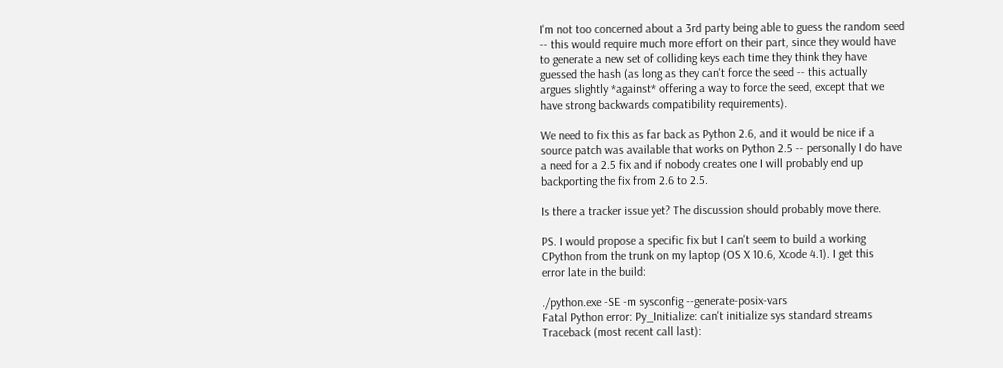I'm not too concerned about a 3rd party being able to guess the random seed
-- this would require much more effort on their part, since they would have
to generate a new set of colliding keys each time they think they have
guessed the hash (as long as they can't force the seed -- this actually
argues slightly *against* offering a way to force the seed, except that we
have strong backwards compatibility requirements).

We need to fix this as far back as Python 2.6, and it would be nice if a
source patch was available that works on Python 2.5 -- personally I do have
a need for a 2.5 fix and if nobody creates one I will probably end up
backporting the fix from 2.6 to 2.5.

Is there a tracker issue yet? The discussion should probably move there.

PS. I would propose a specific fix but I can't seem to build a working
CPython from the trunk on my laptop (OS X 10.6, Xcode 4.1). I get this
error late in the build:

./python.exe -SE -m sysconfig --generate-posix-vars
Fatal Python error: Py_Initialize: can't initialize sys standard streams
Traceback (most recent call last):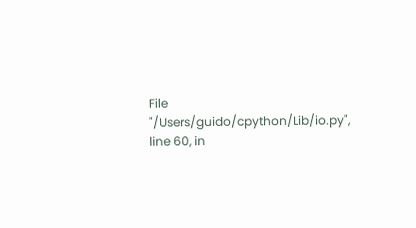File "/Users/guido/cpython/Lib/io.py", line 60, in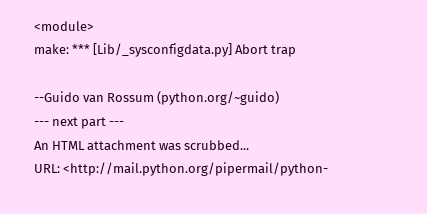<module>
make: *** [Lib/_sysconfigdata.py] Abort trap

--Guido van Rossum (python.org/~guido)
--- next part ---
An HTML attachment was scrubbed...
URL: <http://mail.python.org/pipermail/python-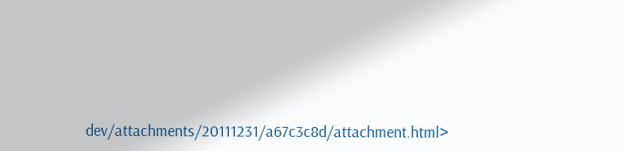dev/attachments/20111231/a67c3c8d/attachment.html>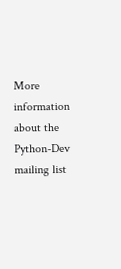More information about the Python-Dev mailing list